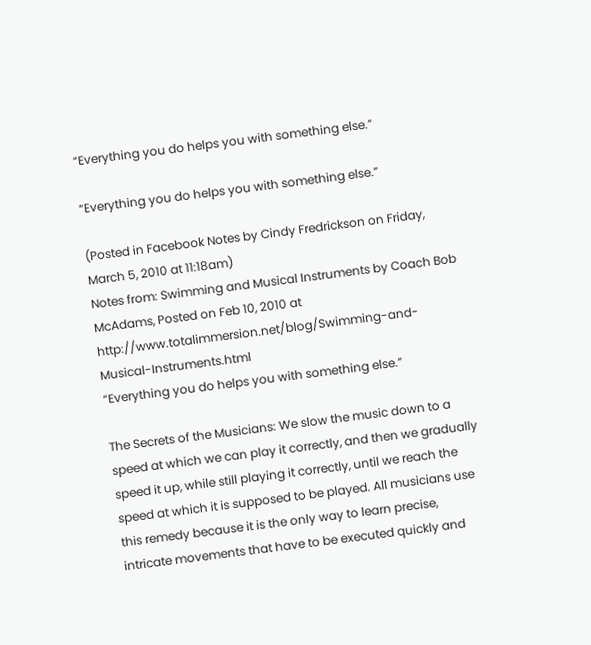“Everything you do helps you with something else.”

“Everything you do helps you with something else.”

(Posted in Facebook Notes by Cindy Fredrickson on Friday, March 5, 2010 at 11:18am)
Notes from: Swimming and Musical Instruments by Coach Bob McAdams, Posted on Feb 10, 2010 at http://www.totalimmersion.net/blog/Swimming-and-Musical-Instruments.html
“Everything you do helps you with something else.”

The Secrets of the Musicians: We slow the music down to a speed at which we can play it correctly, and then we gradually speed it up, while still playing it correctly, until we reach the speed at which it is supposed to be played. All musicians use this remedy because it is the only way to learn precise, intricate movements that have to be executed quickly and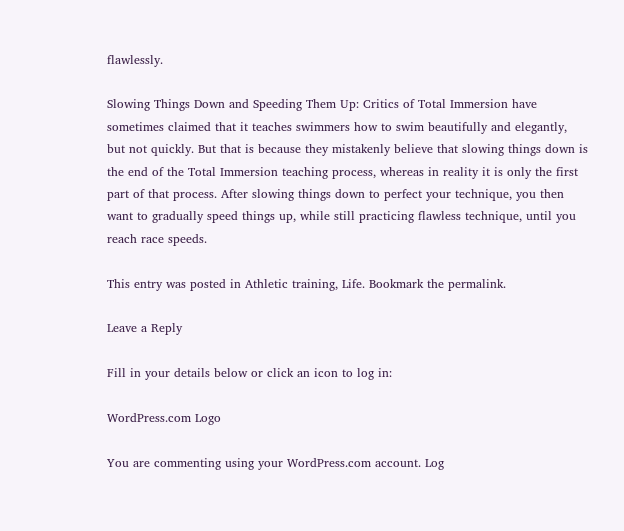flawlessly.

Slowing Things Down and Speeding Them Up: Critics of Total Immersion have sometimes claimed that it teaches swimmers how to swim beautifully and elegantly, but not quickly. But that is because they mistakenly believe that slowing things down is the end of the Total Immersion teaching process, whereas in reality it is only the first part of that process. After slowing things down to perfect your technique, you then want to gradually speed things up, while still practicing flawless technique, until you reach race speeds.

This entry was posted in Athletic training, Life. Bookmark the permalink.

Leave a Reply

Fill in your details below or click an icon to log in:

WordPress.com Logo

You are commenting using your WordPress.com account. Log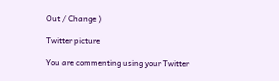Out / Change )

Twitter picture

You are commenting using your Twitter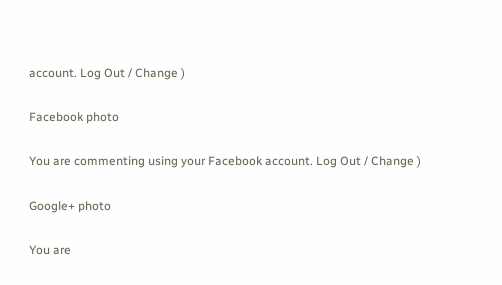account. Log Out / Change )

Facebook photo

You are commenting using your Facebook account. Log Out / Change )

Google+ photo

You are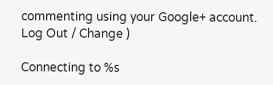commenting using your Google+ account. Log Out / Change )

Connecting to %s